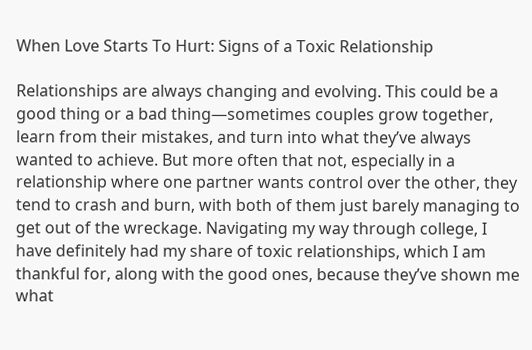When Love Starts To Hurt: Signs of a Toxic Relationship

Relationships are always changing and evolving. This could be a good thing or a bad thing—sometimes couples grow together, learn from their mistakes, and turn into what they’ve always wanted to achieve. But more often that not, especially in a relationship where one partner wants control over the other, they tend to crash and burn, with both of them just barely managing to get out of the wreckage. Navigating my way through college, I have definitely had my share of toxic relationships, which I am thankful for, along with the good ones, because they’ve shown me what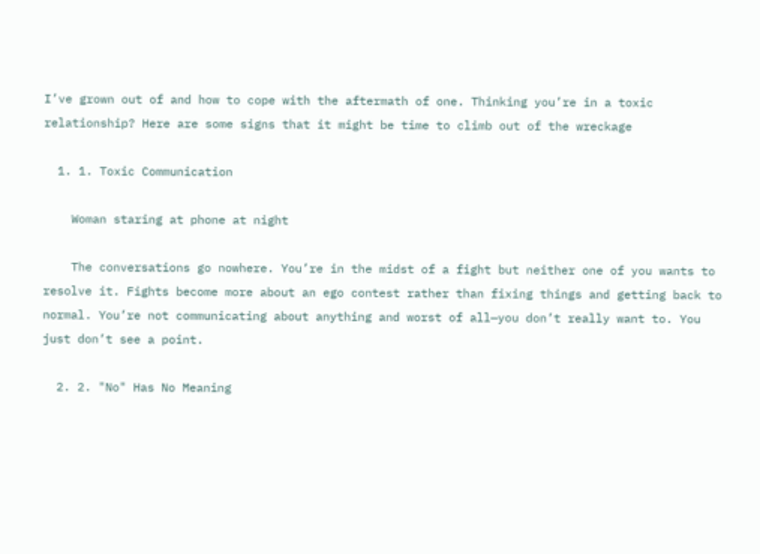I’ve grown out of and how to cope with the aftermath of one. Thinking you’re in a toxic relationship? Here are some signs that it might be time to climb out of the wreckage

  1. 1. Toxic Communication

    Woman staring at phone at night

    The conversations go nowhere. You’re in the midst of a fight but neither one of you wants to resolve it. Fights become more about an ego contest rather than fixing things and getting back to normal. You’re not communicating about anything and worst of all—you don’t really want to. You just don’t see a point.

  2. 2. "No" Has No Meaning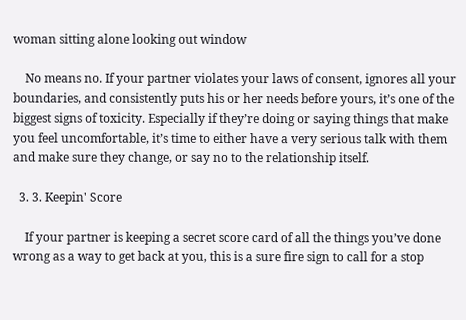woman sitting alone looking out window

    No means no. If your partner violates your laws of consent, ignores all your boundaries, and consistently puts his or her needs before yours, it’s one of the biggest signs of toxicity. Especially if they’re doing or saying things that make you feel uncomfortable, it’s time to either have a very serious talk with them and make sure they change, or say no to the relationship itself.

  3. 3. Keepin' Score

    If your partner is keeping a secret score card of all the things you’ve done wrong as a way to get back at you, this is a sure fire sign to call for a stop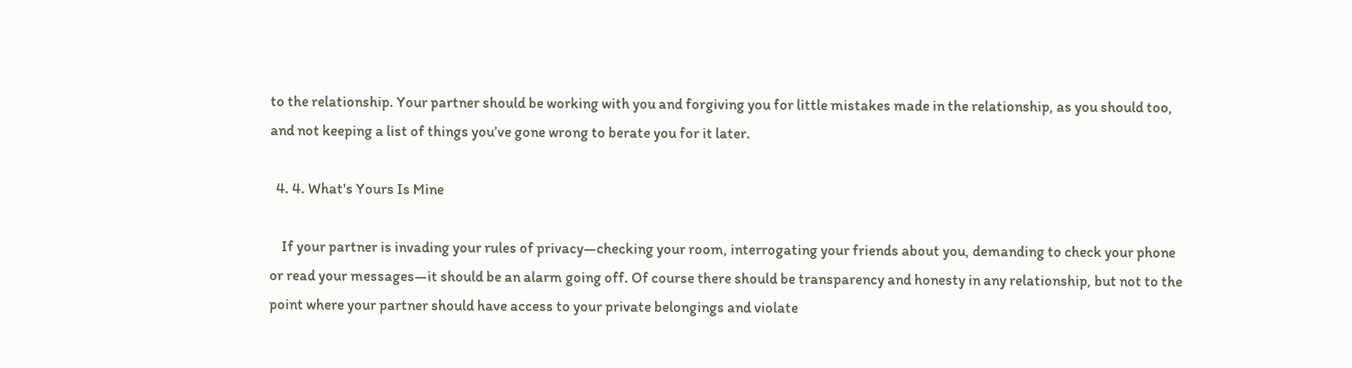to the relationship. Your partner should be working with you and forgiving you for little mistakes made in the relationship, as you should too, and not keeping a list of things you’ve gone wrong to berate you for it later.

  4. 4. What's Yours Is Mine

    If your partner is invading your rules of privacy—checking your room, interrogating your friends about you, demanding to check your phone or read your messages—it should be an alarm going off. Of course there should be transparency and honesty in any relationship, but not to the point where your partner should have access to your private belongings and violate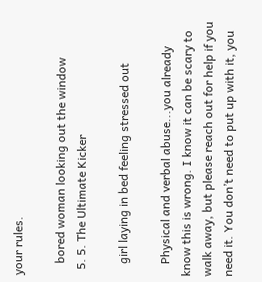your rules.

    bored woman looking out the window
  5. 5. The Ultimate Kicker

    girl laying in bed feeling stressed out

    Physical and verbal abuse...you already know this is wrong. I know it can be scary to walk away, but please reach out for help if you need it. You don’t need to put up with it, you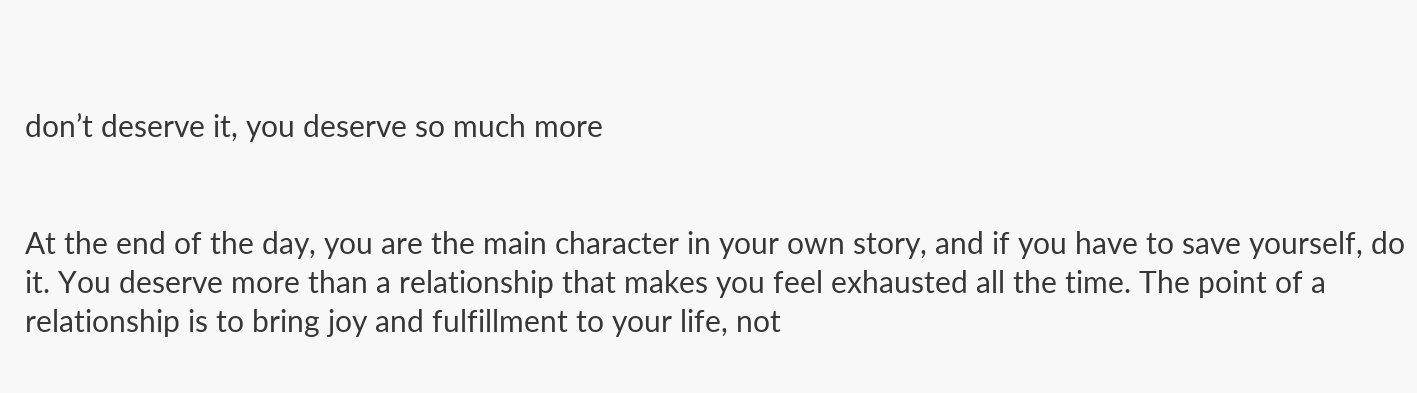don’t deserve it, you deserve so much more


At the end of the day, you are the main character in your own story, and if you have to save yourself, do it. You deserve more than a relationship that makes you feel exhausted all the time. The point of a relationship is to bring joy and fulfillment to your life, not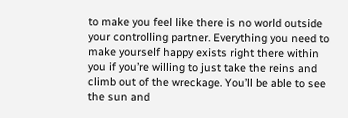to make you feel like there is no world outside your controlling partner. Everything you need to make yourself happy exists right there within you if you’re willing to just take the reins and climb out of the wreckage. You’ll be able to see the sun and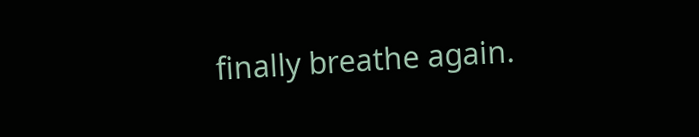finally breathe again.